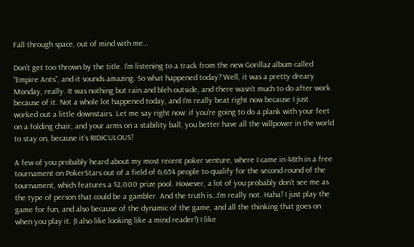Fall through space, out of mind with me…

Don’t get too thrown by the title. I’m listening to a track from the new Gorillaz album called “Empire Ants”, and it sounds amazing. So what happened today? Well, it was a pretty dreary Monday, really. It was nothing but rain and bleh outside, and there wasn’t much to do after work because of it. Not a whole lot happened today, and I’m really beat right now because I just worked out a little downstairs. Let me say right now: if you’re going to do a plank with your feet on a folding chair, and your arms on a stability ball, you better have all the willpower in the world to stay on, because it’s RIDICULOUS!

A few of you probably heard about my most recent poker venture, where I came in 48th in a free tournament on PokerStars out of a field of 6,654 people to qualify for the second round of the tournament, which features a $2,000 prize pool. However, a lot of you probably don’t see me as the type of person that could be a gambler. And the truth is…I’m really not. Haha! I just play the game for fun, and also because of the dynamic of the game, and all the thinking that goes on when you play it. (I also like looking like a mind reader!) I like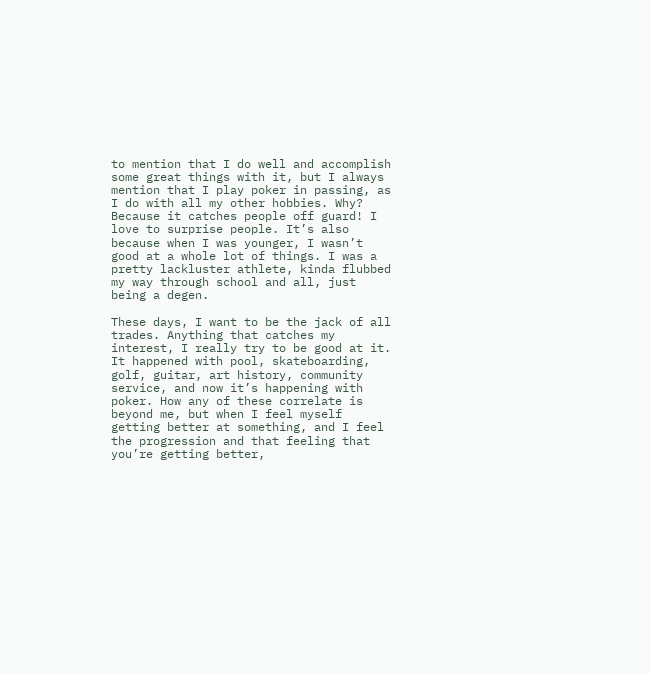to mention that I do well and accomplish some great things with it, but I always mention that I play poker in passing, as I do with all my other hobbies. Why? Because it catches people off guard! I love to surprise people. It’s also because when I was younger, I wasn’t good at a whole lot of things. I was a pretty lackluster athlete, kinda flubbed my way through school and all, just being a degen.

These days, I want to be the jack of all trades. Anything that catches my interest, I really try to be good at it. It happened with pool, skateboarding, golf, guitar, art history, community service, and now it’s happening with poker. How any of these correlate is beyond me, but when I feel myself getting better at something, and I feel the progression and that feeling that you’re getting better,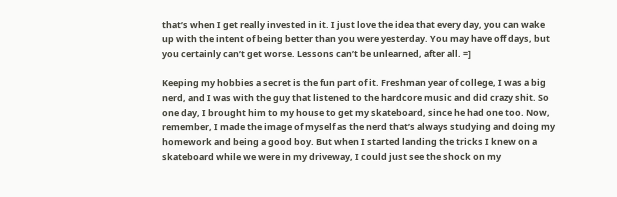that’s when I get really invested in it. I just love the idea that every day, you can wake up with the intent of being better than you were yesterday. You may have off days, but you certainly can’t get worse. Lessons can’t be unlearned, after all. =]

Keeping my hobbies a secret is the fun part of it. Freshman year of college, I was a big nerd, and I was with the guy that listened to the hardcore music and did crazy shit. So one day, I brought him to my house to get my skateboard, since he had one too. Now, remember, I made the image of myself as the nerd that’s always studying and doing my homework and being a good boy. But when I started landing the tricks I knew on a skateboard while we were in my driveway, I could just see the shock on my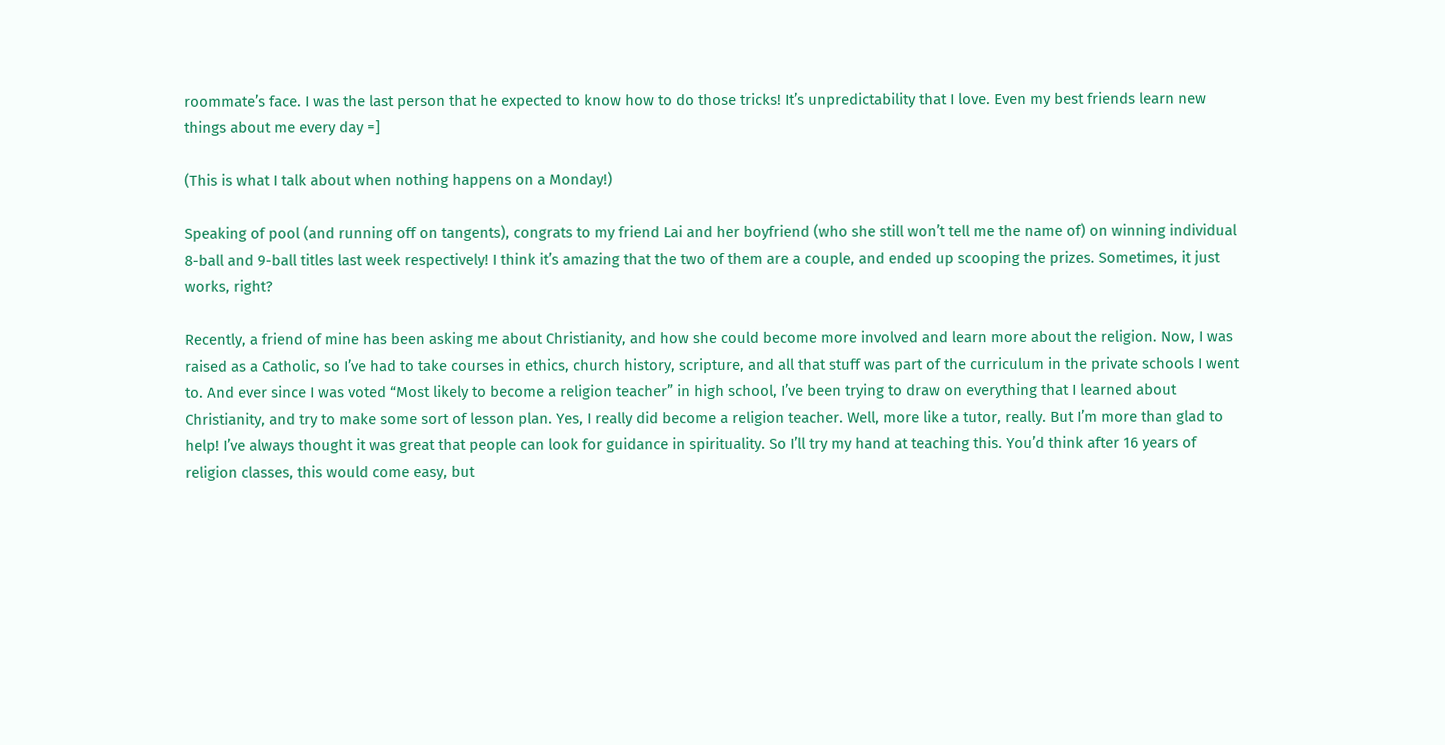roommate’s face. I was the last person that he expected to know how to do those tricks! It’s unpredictability that I love. Even my best friends learn new things about me every day =]

(This is what I talk about when nothing happens on a Monday!)

Speaking of pool (and running off on tangents), congrats to my friend Lai and her boyfriend (who she still won’t tell me the name of) on winning individual 8-ball and 9-ball titles last week respectively! I think it’s amazing that the two of them are a couple, and ended up scooping the prizes. Sometimes, it just works, right?

Recently, a friend of mine has been asking me about Christianity, and how she could become more involved and learn more about the religion. Now, I was raised as a Catholic, so I’ve had to take courses in ethics, church history, scripture, and all that stuff was part of the curriculum in the private schools I went to. And ever since I was voted “Most likely to become a religion teacher” in high school, I’ve been trying to draw on everything that I learned about Christianity, and try to make some sort of lesson plan. Yes, I really did become a religion teacher. Well, more like a tutor, really. But I’m more than glad to help! I’ve always thought it was great that people can look for guidance in spirituality. So I’ll try my hand at teaching this. You’d think after 16 years of religion classes, this would come easy, but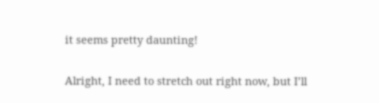it seems pretty daunting!

Alright, I need to stretch out right now, but I’ll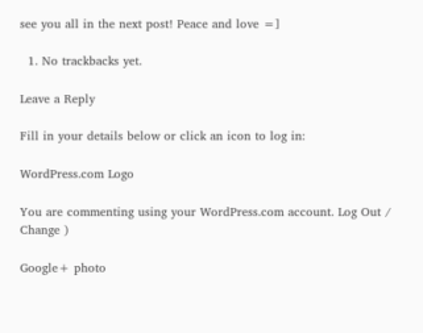see you all in the next post! Peace and love =]

  1. No trackbacks yet.

Leave a Reply

Fill in your details below or click an icon to log in:

WordPress.com Logo

You are commenting using your WordPress.com account. Log Out /  Change )

Google+ photo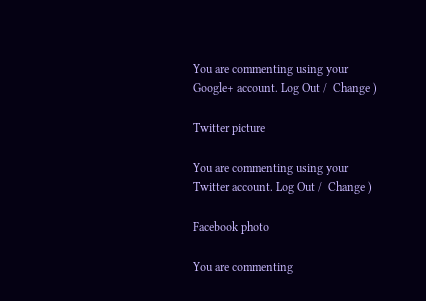You are commenting using your Google+ account. Log Out /  Change )

Twitter picture

You are commenting using your Twitter account. Log Out /  Change )

Facebook photo

You are commenting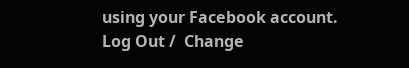using your Facebook account. Log Out /  Change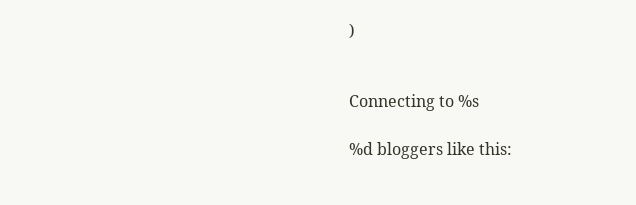)


Connecting to %s

%d bloggers like this: